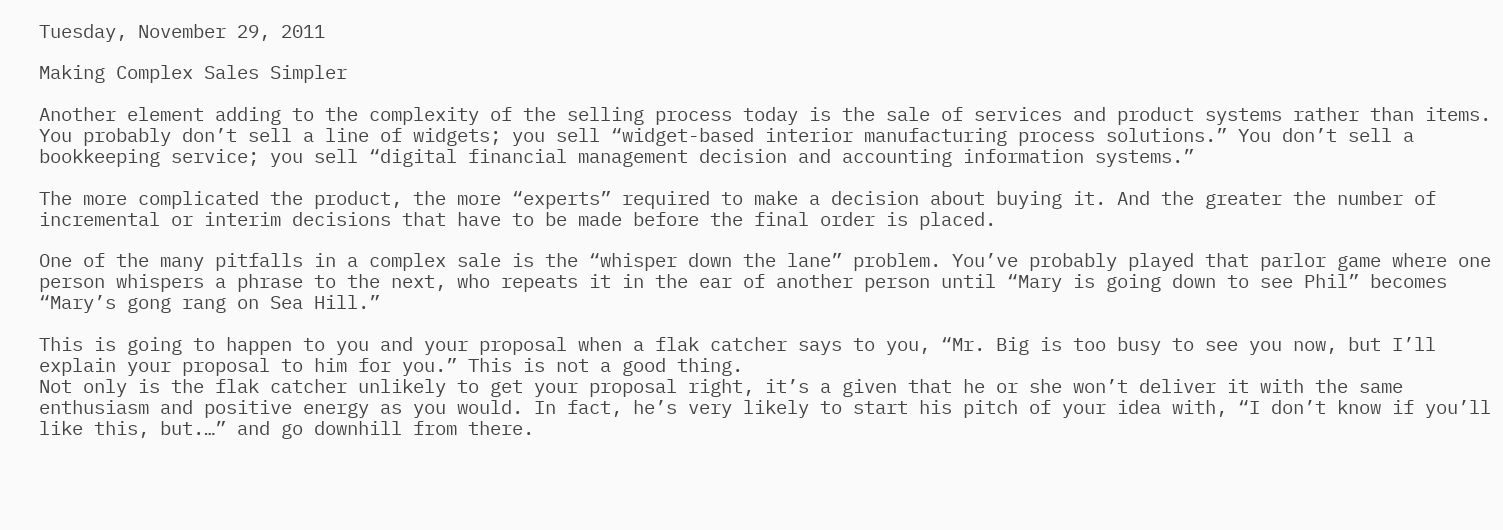Tuesday, November 29, 2011

Making Complex Sales Simpler

Another element adding to the complexity of the selling process today is the sale of services and product systems rather than items. You probably don’t sell a line of widgets; you sell “widget-based interior manufacturing process solutions.” You don’t sell a bookkeeping service; you sell “digital financial management decision and accounting information systems.”

The more complicated the product, the more “experts” required to make a decision about buying it. And the greater the number of incremental or interim decisions that have to be made before the final order is placed.

One of the many pitfalls in a complex sale is the “whisper down the lane” problem. You’ve probably played that parlor game where one person whispers a phrase to the next, who repeats it in the ear of another person until “Mary is going down to see Phil” becomes “Mary’s gong rang on Sea Hill.”

This is going to happen to you and your proposal when a flak catcher says to you, “Mr. Big is too busy to see you now, but I’ll explain your proposal to him for you.” This is not a good thing.
Not only is the flak catcher unlikely to get your proposal right, it’s a given that he or she won’t deliver it with the same enthusiasm and positive energy as you would. In fact, he’s very likely to start his pitch of your idea with, “I don’t know if you’ll like this, but.…” and go downhill from there.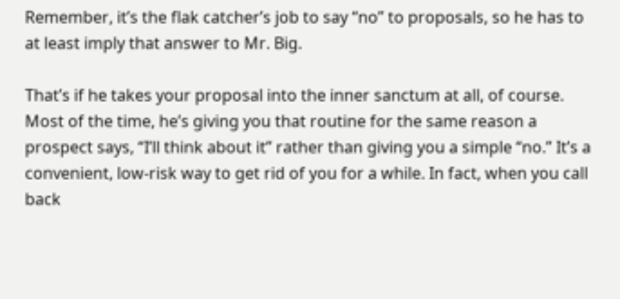Remember, it’s the flak catcher’s job to say “no” to proposals, so he has to at least imply that answer to Mr. Big.

That’s if he takes your proposal into the inner sanctum at all, of course. Most of the time, he’s giving you that routine for the same reason a prospect says, “I’ll think about it” rather than giving you a simple “no.” It’s a convenient, low-risk way to get rid of you for a while. In fact, when you call back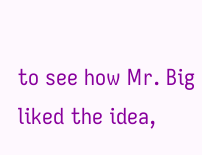to see how Mr. Big liked the idea,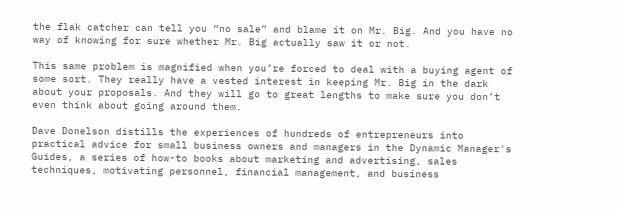the flak catcher can tell you “no sale” and blame it on Mr. Big. And you have no way of knowing for sure whether Mr. Big actually saw it or not.

This same problem is magnified when you’re forced to deal with a buying agent of some sort. They really have a vested interest in keeping Mr. Big in the dark about your proposals. And they will go to great lengths to make sure you don’t even think about going around them.

Dave Donelson distills the experiences of hundreds of entrepreneurs into practical advice for small business owners and managers in the Dynamic Manager's Guides, a series of how-to books about marketing and advertising, sales techniques, motivating personnel, financial management, and business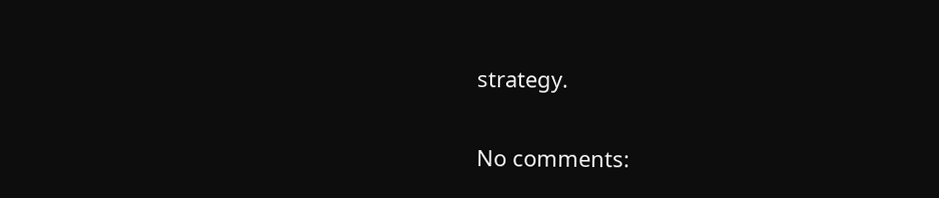strategy.

No comments: